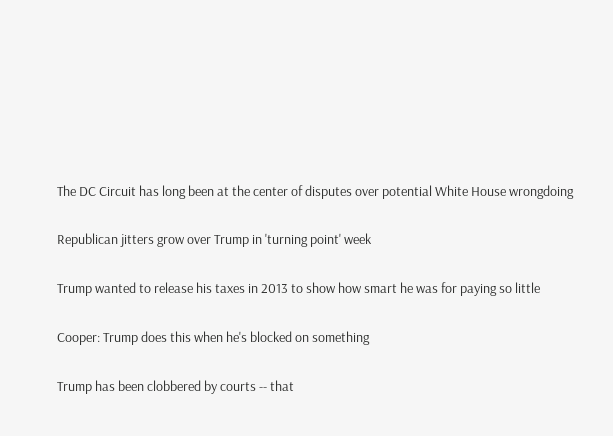The DC Circuit has long been at the center of disputes over potential White House wrongdoing

Republican jitters grow over Trump in 'turning point' week

Trump wanted to release his taxes in 2013 to show how smart he was for paying so little

Cooper: Trump does this when he's blocked on something

Trump has been clobbered by courts -- that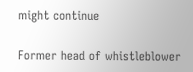might continue

Former head of whistleblower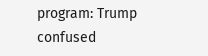program: Trump confused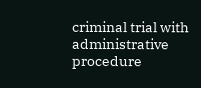criminal trial with administrative procedure